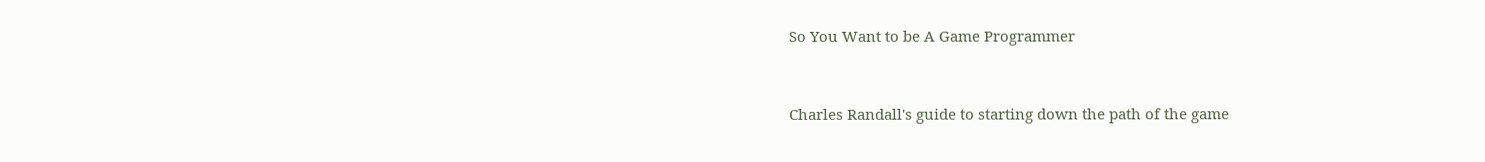So You Want to be A Game Programmer


Charles Randall's guide to starting down the path of the game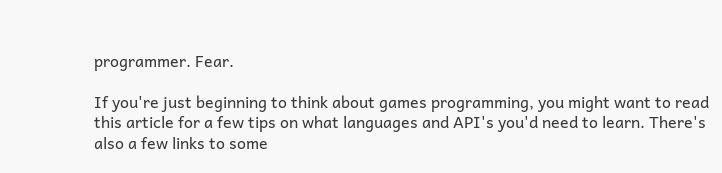programmer. Fear.

If you're just beginning to think about games programming, you might want to read this article for a few tips on what languages and API's you'd need to learn. There's also a few links to some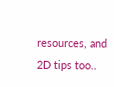resources, and 2D tips too..